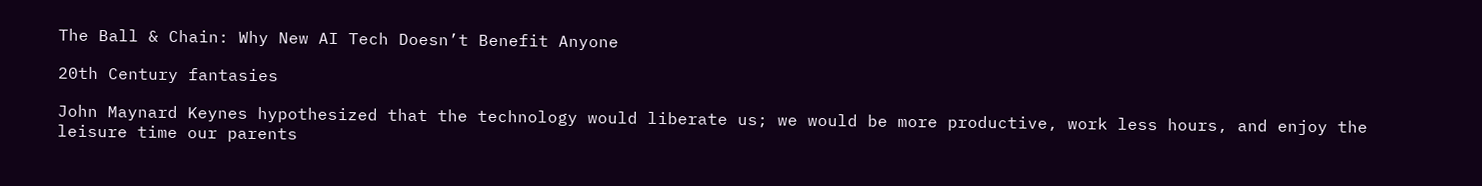The Ball & Chain: Why New AI Tech Doesn’t Benefit Anyone

20th Century fantasies

John Maynard Keynes hypothesized that the technology would liberate us; we would be more productive, work less hours, and enjoy the leisure time our parents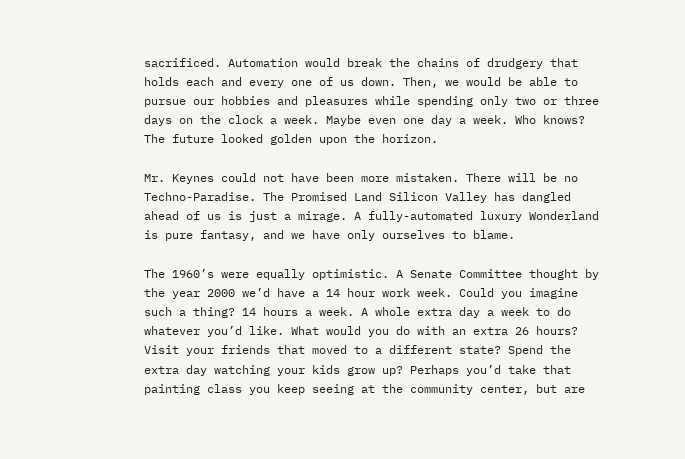sacrificed. Automation would break the chains of drudgery that holds each and every one of us down. Then, we would be able to pursue our hobbies and pleasures while spending only two or three days on the clock a week. Maybe even one day a week. Who knows? The future looked golden upon the horizon.

Mr. Keynes could not have been more mistaken. There will be no Techno-Paradise. The Promised Land Silicon Valley has dangled ahead of us is just a mirage. A fully-automated luxury Wonderland is pure fantasy, and we have only ourselves to blame.

The 1960’s were equally optimistic. A Senate Committee thought by the year 2000 we’d have a 14 hour work week. Could you imagine such a thing? 14 hours a week. A whole extra day a week to do whatever you’d like. What would you do with an extra 26 hours? Visit your friends that moved to a different state? Spend the extra day watching your kids grow up? Perhaps you’d take that painting class you keep seeing at the community center, but are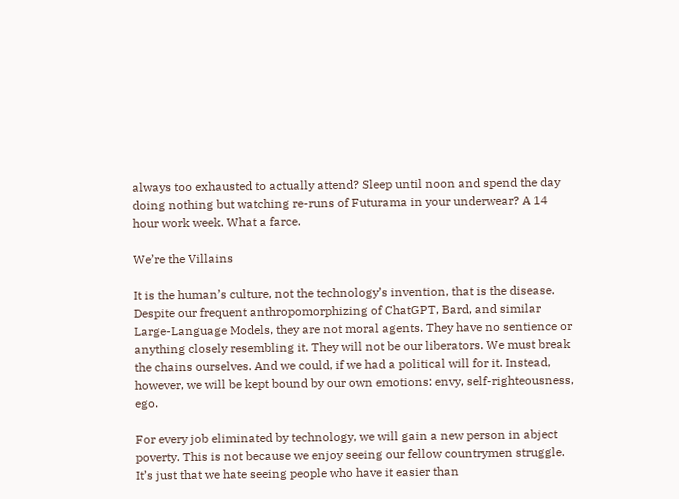always too exhausted to actually attend? Sleep until noon and spend the day doing nothing but watching re-runs of Futurama in your underwear? A 14 hour work week. What a farce.

We’re the Villains

It is the human’s culture, not the technology’s invention, that is the disease. Despite our frequent anthropomorphizing of ChatGPT, Bard, and similar Large-Language Models, they are not moral agents. They have no sentience or anything closely resembling it. They will not be our liberators. We must break the chains ourselves. And we could, if we had a political will for it. Instead, however, we will be kept bound by our own emotions: envy, self-righteousness, ego.

For every job eliminated by technology, we will gain a new person in abject poverty. This is not because we enjoy seeing our fellow countrymen struggle. It’s just that we hate seeing people who have it easier than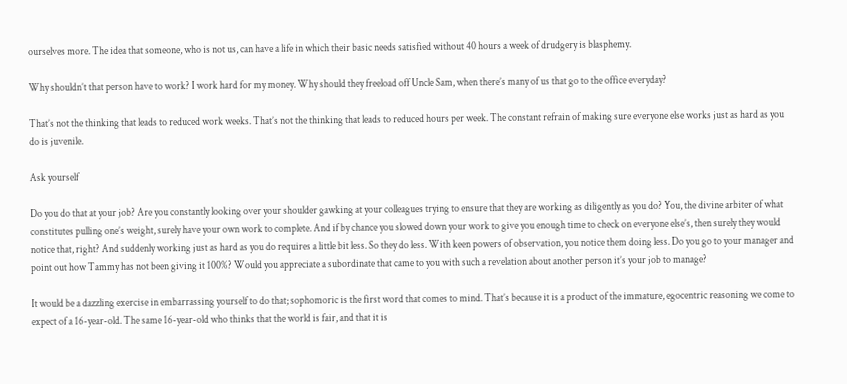ourselves more. The idea that someone, who is not us, can have a life in which their basic needs satisfied without 40 hours a week of drudgery is blasphemy.

Why shouldn’t that person have to work? I work hard for my money. Why should they freeload off Uncle Sam, when there’s many of us that go to the office everyday?

That’s not the thinking that leads to reduced work weeks. That’s not the thinking that leads to reduced hours per week. The constant refrain of making sure everyone else works just as hard as you do is juvenile.

Ask yourself

Do you do that at your job? Are you constantly looking over your shoulder gawking at your colleagues trying to ensure that they are working as diligently as you do? You, the divine arbiter of what constitutes pulling one’s weight, surely have your own work to complete. And if by chance you slowed down your work to give you enough time to check on everyone else’s, then surely they would notice that, right? And suddenly working just as hard as you do requires a little bit less. So they do less. With keen powers of observation, you notice them doing less. Do you go to your manager and point out how Tammy has not been giving it 100%? Would you appreciate a subordinate that came to you with such a revelation about another person it’s your job to manage?

It would be a dazzling exercise in embarrassing yourself to do that; sophomoric is the first word that comes to mind. That’s because it is a product of the immature, egocentric reasoning we come to expect of a 16-year-old. The same 16-year-old who thinks that the world is fair, and that it is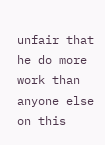unfair that he do more work than anyone else on this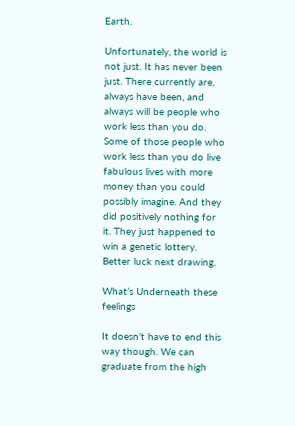Earth.

Unfortunately, the world is not just. It has never been just. There currently are, always have been, and always will be people who work less than you do. Some of those people who work less than you do live fabulous lives with more money than you could possibly imagine. And they did positively nothing for it. They just happened to win a genetic lottery. Better luck next drawing.

What’s Underneath these feelings

It doesn’t have to end this way though. We can graduate from the high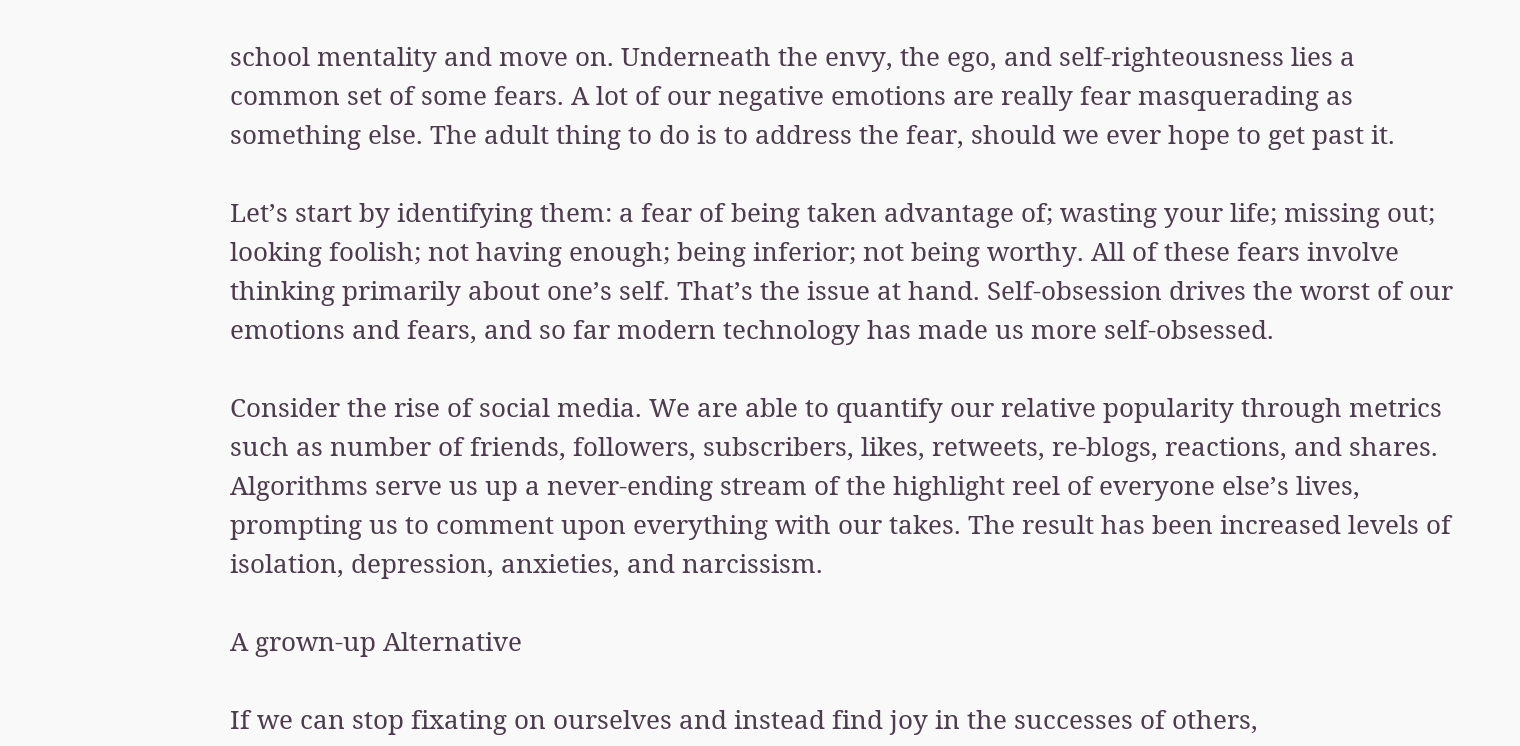school mentality and move on. Underneath the envy, the ego, and self-righteousness lies a common set of some fears. A lot of our negative emotions are really fear masquerading as something else. The adult thing to do is to address the fear, should we ever hope to get past it.

Let’s start by identifying them: a fear of being taken advantage of; wasting your life; missing out; looking foolish; not having enough; being inferior; not being worthy. All of these fears involve thinking primarily about one’s self. That’s the issue at hand. Self-obsession drives the worst of our emotions and fears, and so far modern technology has made us more self-obsessed.

Consider the rise of social media. We are able to quantify our relative popularity through metrics such as number of friends, followers, subscribers, likes, retweets, re-blogs, reactions, and shares. Algorithms serve us up a never-ending stream of the highlight reel of everyone else’s lives, prompting us to comment upon everything with our takes. The result has been increased levels of isolation, depression, anxieties, and narcissism.

A grown-up Alternative

If we can stop fixating on ourselves and instead find joy in the successes of others,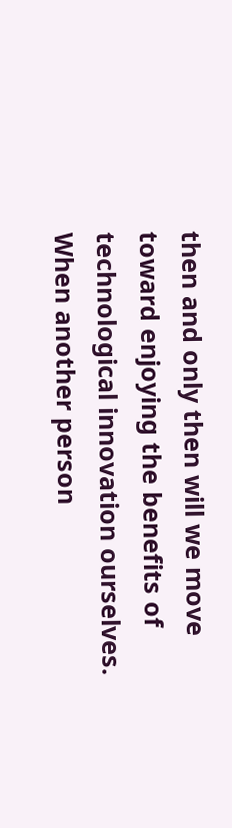then and only then will we move toward enjoying the benefits of technological innovation ourselves. When another person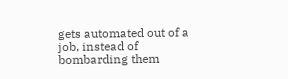gets automated out of a job, instead of bombarding them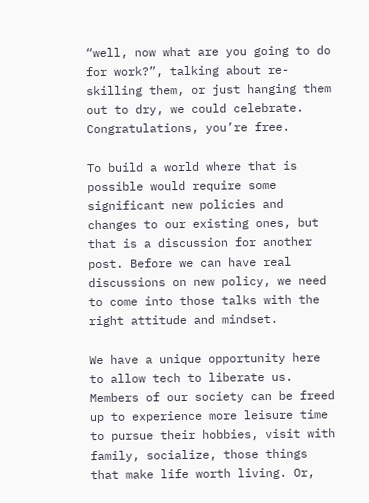“well, now what are you going to do for work?”, talking about re-skilling them, or just hanging them out to dry, we could celebrate. Congratulations, you’re free.

To build a world where that is possible would require some significant new policies and changes to our existing ones, but that is a discussion for another post. Before we can have real discussions on new policy, we need to come into those talks with the right attitude and mindset.

We have a unique opportunity here to allow tech to liberate us. Members of our society can be freed up to experience more leisure time to pursue their hobbies, visit with family, socialize, those things that make life worth living. Or,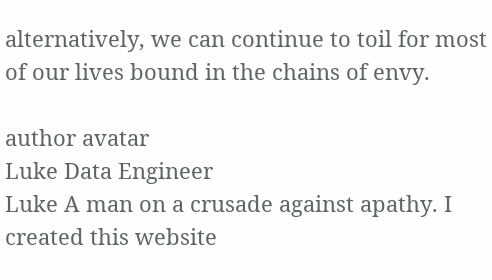alternatively, we can continue to toil for most of our lives bound in the chains of envy.

author avatar
Luke Data Engineer
Luke A man on a crusade against apathy. I created this website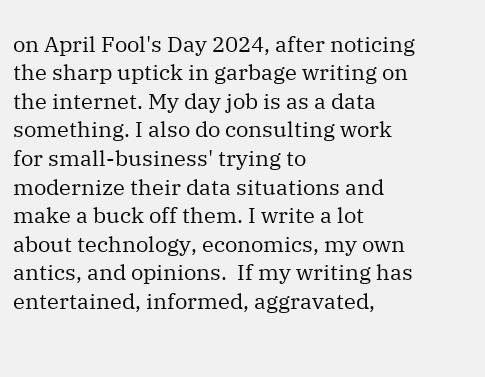on April Fool's Day 2024, after noticing the sharp uptick in garbage writing on the internet. My day job is as a data something. I also do consulting work for small-business' trying to modernize their data situations and make a buck off them. I write a lot about technology, economics, my own antics, and opinions.  If my writing has entertained, informed, aggravated,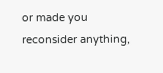or made you reconsider anything,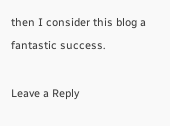then I consider this blog a fantastic success.

Leave a Reply